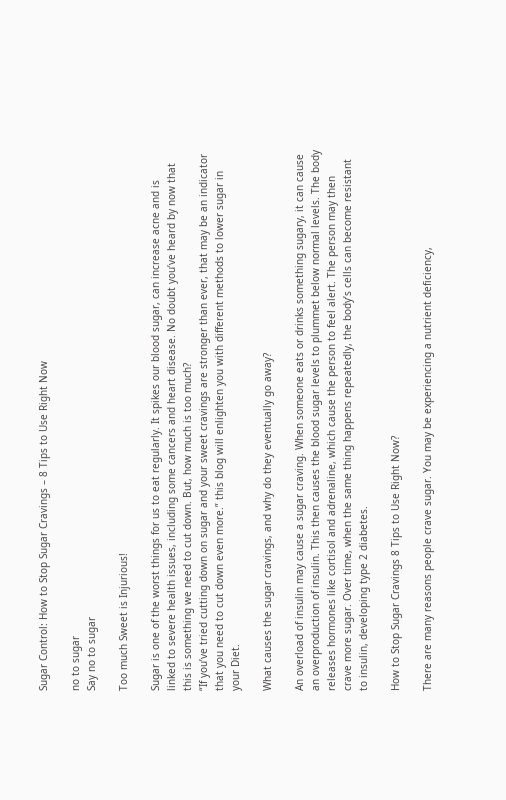Sugar Control: How to Stop Sugar Cravings – 8 Tips to Use Right Now

no to sugar
Say no to sugar

Too much Sweet is Injurious!

Sugar is one of the worst things for us to eat regularly. It spikes our blood sugar, can increase acne and is linked to severe health issues, including some cancers and heart disease. No doubt you’ve heard by now that this is something we need to cut down. But, how much is too much?
“If you’ve tried cutting down on sugar and your sweet cravings are stronger than ever, that may be an indicator that you need to cut down even more.” this blog will enlighten you with different methods to lower sugar in your Diet.

What causes the sugar cravings, and why do they eventually go away?

An overload of insulin may cause a sugar craving. When someone eats or drinks something sugary, it can cause an overproduction of insulin. This then causes the blood sugar levels to plummet below normal levels. The body releases hormones like cortisol and adrenaline, which cause the person to feel alert. The person may then crave more sugar. Over time, when the same thing happens repeatedly, the body’s cells can become resistant to insulin, developing type 2 diabetes.

How to Stop Sugar Cravings 8 Tips to Use Right Now?

There are many reasons people crave sugar. You may be experiencing a nutrient deficiency,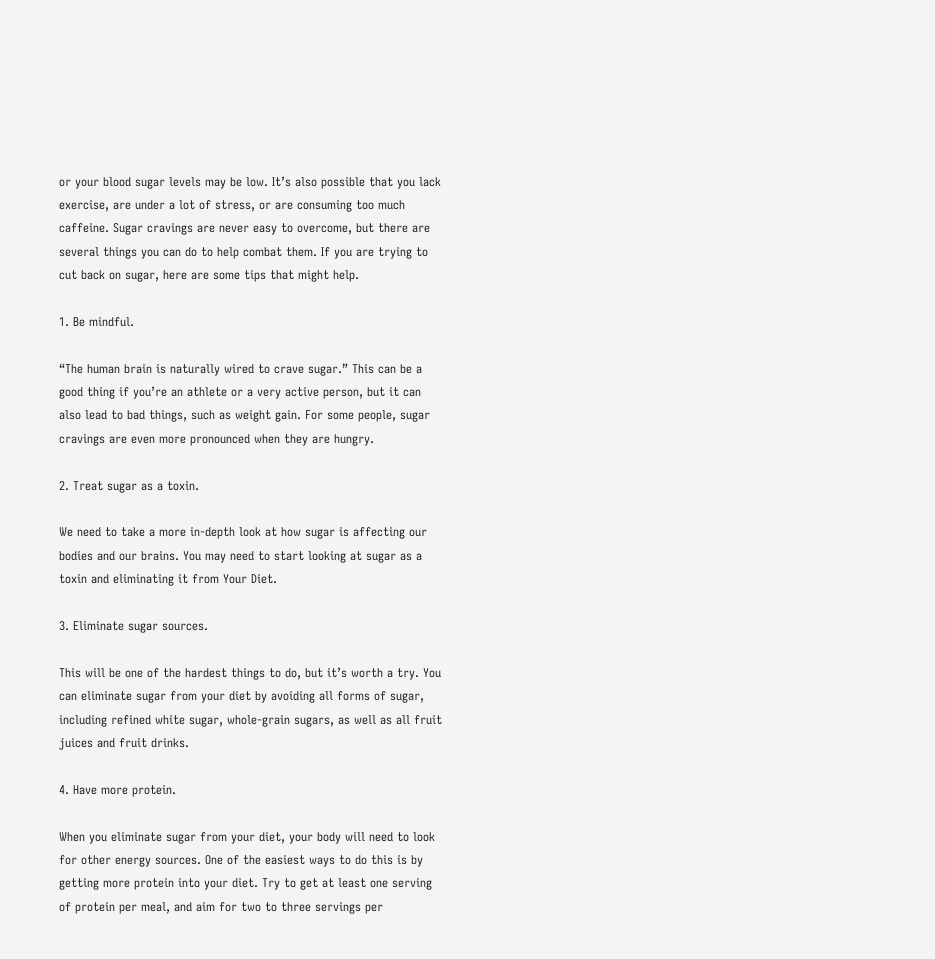or your blood sugar levels may be low. It’s also possible that you lack exercise, are under a lot of stress, or are consuming too much caffeine. Sugar cravings are never easy to overcome, but there are several things you can do to help combat them. If you are trying to cut back on sugar, here are some tips that might help.

1. Be mindful.

“The human brain is naturally wired to crave sugar.” This can be a good thing if you’re an athlete or a very active person, but it can also lead to bad things, such as weight gain. For some people, sugar cravings are even more pronounced when they are hungry.

2. Treat sugar as a toxin.

We need to take a more in-depth look at how sugar is affecting our bodies and our brains. You may need to start looking at sugar as a toxin and eliminating it from Your Diet.

3. Eliminate sugar sources.

This will be one of the hardest things to do, but it’s worth a try. You can eliminate sugar from your diet by avoiding all forms of sugar, including refined white sugar, whole-grain sugars, as well as all fruit juices and fruit drinks.

4. Have more protein.

When you eliminate sugar from your diet, your body will need to look for other energy sources. One of the easiest ways to do this is by getting more protein into your diet. Try to get at least one serving of protein per meal, and aim for two to three servings per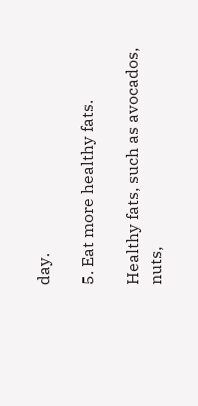day.

5. Eat more healthy fats.

Healthy fats, such as avocados, nuts,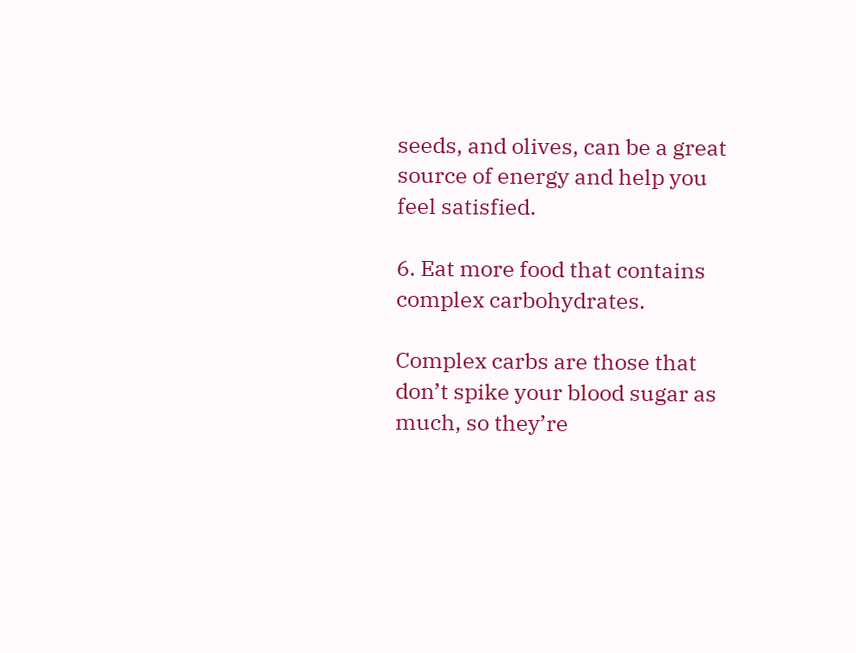seeds, and olives, can be a great source of energy and help you feel satisfied.

6. Eat more food that contains complex carbohydrates.

Complex carbs are those that don’t spike your blood sugar as much, so they’re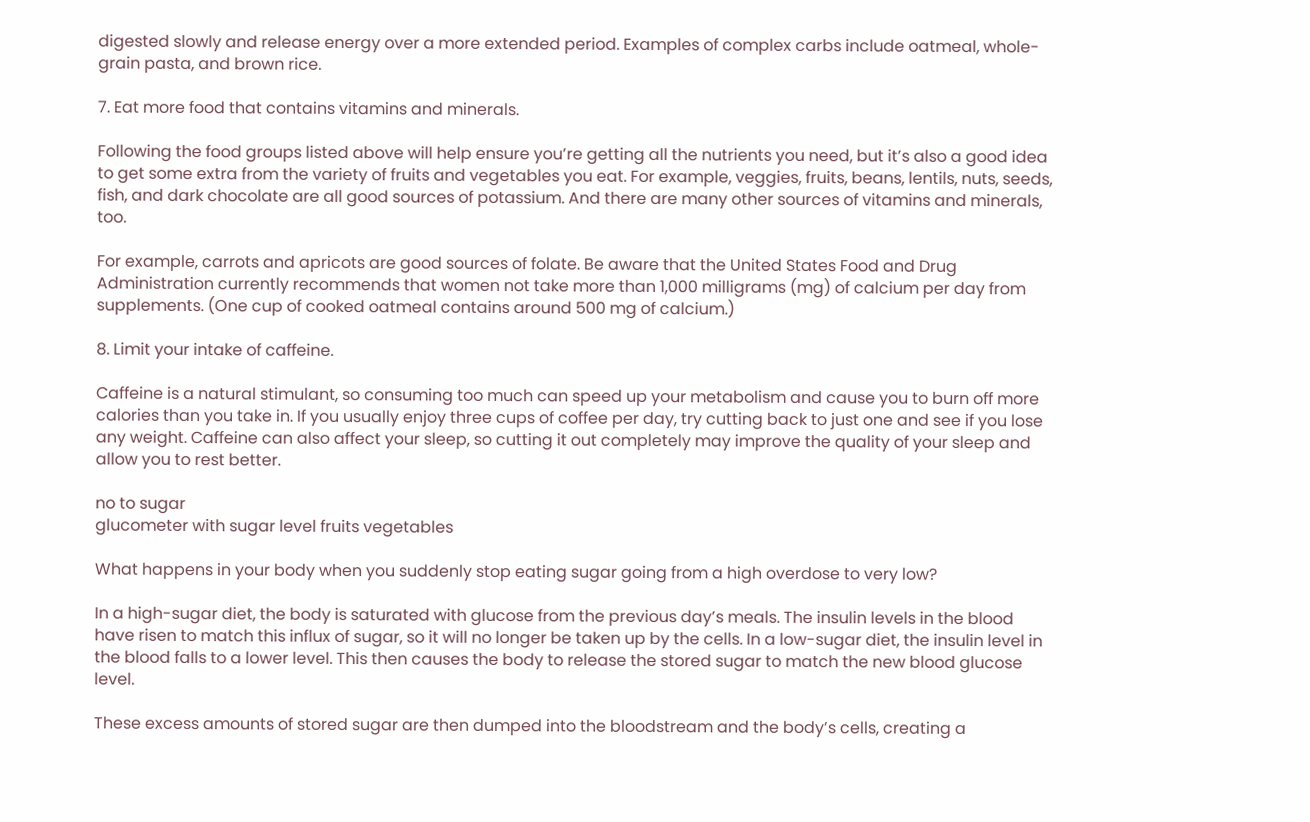digested slowly and release energy over a more extended period. Examples of complex carbs include oatmeal, whole-grain pasta, and brown rice.

7. Eat more food that contains vitamins and minerals.

Following the food groups listed above will help ensure you’re getting all the nutrients you need, but it’s also a good idea to get some extra from the variety of fruits and vegetables you eat. For example, veggies, fruits, beans, lentils, nuts, seeds, fish, and dark chocolate are all good sources of potassium. And there are many other sources of vitamins and minerals, too.

For example, carrots and apricots are good sources of folate. Be aware that the United States Food and Drug Administration currently recommends that women not take more than 1,000 milligrams (mg) of calcium per day from supplements. (One cup of cooked oatmeal contains around 500 mg of calcium.)

8. Limit your intake of caffeine.

Caffeine is a natural stimulant, so consuming too much can speed up your metabolism and cause you to burn off more calories than you take in. If you usually enjoy three cups of coffee per day, try cutting back to just one and see if you lose any weight. Caffeine can also affect your sleep, so cutting it out completely may improve the quality of your sleep and allow you to rest better.

no to sugar
glucometer with sugar level fruits vegetables

What happens in your body when you suddenly stop eating sugar going from a high overdose to very low?

In a high-sugar diet, the body is saturated with glucose from the previous day’s meals. The insulin levels in the blood have risen to match this influx of sugar, so it will no longer be taken up by the cells. In a low-sugar diet, the insulin level in the blood falls to a lower level. This then causes the body to release the stored sugar to match the new blood glucose level.

These excess amounts of stored sugar are then dumped into the bloodstream and the body’s cells, creating a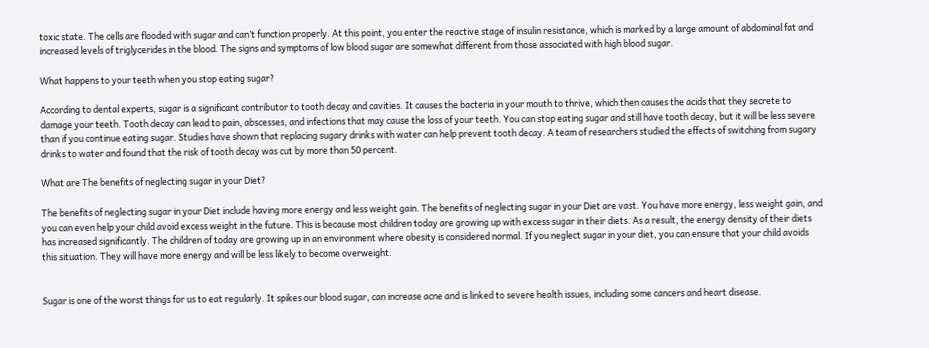toxic state. The cells are flooded with sugar and can’t function properly. At this point, you enter the reactive stage of insulin resistance, which is marked by a large amount of abdominal fat and increased levels of triglycerides in the blood. The signs and symptoms of low blood sugar are somewhat different from those associated with high blood sugar.

What happens to your teeth when you stop eating sugar?

According to dental experts, sugar is a significant contributor to tooth decay and cavities. It causes the bacteria in your mouth to thrive, which then causes the acids that they secrete to damage your teeth. Tooth decay can lead to pain, abscesses, and infections that may cause the loss of your teeth. You can stop eating sugar and still have tooth decay, but it will be less severe than if you continue eating sugar. Studies have shown that replacing sugary drinks with water can help prevent tooth decay. A team of researchers studied the effects of switching from sugary drinks to water and found that the risk of tooth decay was cut by more than 50 percent.

What are The benefits of neglecting sugar in your Diet?

The benefits of neglecting sugar in your Diet include having more energy and less weight gain. The benefits of neglecting sugar in your Diet are vast. You have more energy, less weight gain, and you can even help your child avoid excess weight in the future. This is because most children today are growing up with excess sugar in their diets. As a result, the energy density of their diets has increased significantly. The children of today are growing up in an environment where obesity is considered normal. If you neglect sugar in your diet, you can ensure that your child avoids this situation. They will have more energy and will be less likely to become overweight.


Sugar is one of the worst things for us to eat regularly. It spikes our blood sugar, can increase acne and is linked to severe health issues, including some cancers and heart disease.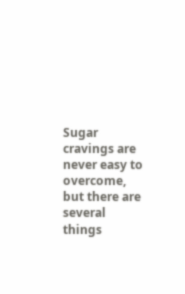Sugar cravings are never easy to overcome, but there are several things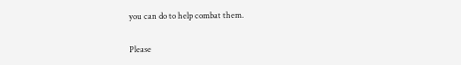you can do to help combat them.


Please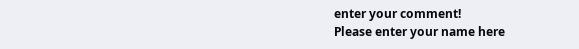enter your comment!
Please enter your name here